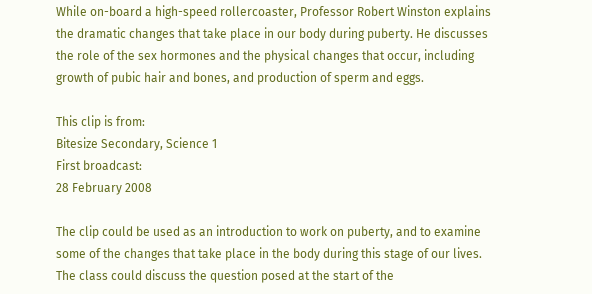While on-board a high-speed rollercoaster, Professor Robert Winston explains the dramatic changes that take place in our body during puberty. He discusses the role of the sex hormones and the physical changes that occur, including growth of pubic hair and bones, and production of sperm and eggs.

This clip is from:
Bitesize Secondary, Science 1
First broadcast:
28 February 2008

The clip could be used as an introduction to work on puberty, and to examine some of the changes that take place in the body during this stage of our lives. The class could discuss the question posed at the start of the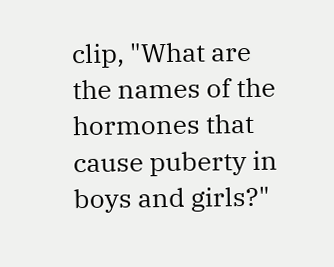clip, "What are the names of the hormones that cause puberty in boys and girls?"